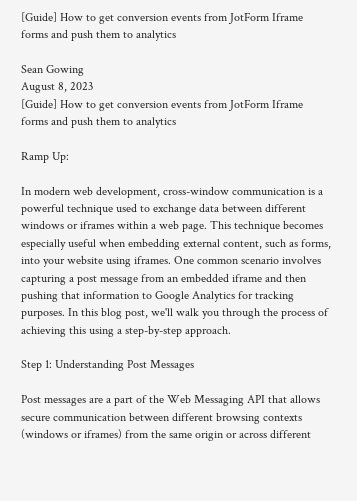[Guide] How to get conversion events from JotForm Iframe forms and push them to analytics

Sean Gowing
August 8, 2023
[Guide] How to get conversion events from JotForm Iframe forms and push them to analytics

Ramp Up:

In modern web development, cross-window communication is a powerful technique used to exchange data between different windows or iframes within a web page. This technique becomes especially useful when embedding external content, such as forms, into your website using iframes. One common scenario involves capturing a post message from an embedded iframe and then pushing that information to Google Analytics for tracking purposes. In this blog post, we'll walk you through the process of achieving this using a step-by-step approach.

Step 1: Understanding Post Messages

Post messages are a part of the Web Messaging API that allows secure communication between different browsing contexts (windows or iframes) from the same origin or across different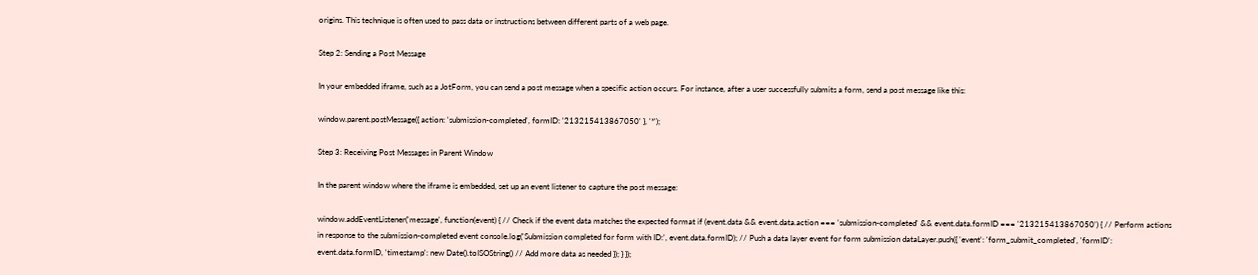origins. This technique is often used to pass data or instructions between different parts of a web page.

Step 2: Sending a Post Message

In your embedded iframe, such as a JotForm, you can send a post message when a specific action occurs. For instance, after a user successfully submits a form, send a post message like this:

window.parent.postMessage({ action: 'submission-completed', formID: '213215413867050' }, '*');

Step 3: Receiving Post Messages in Parent Window

In the parent window where the iframe is embedded, set up an event listener to capture the post message:

window.addEventListener('message', function(event) { // Check if the event data matches the expected format if (event.data && event.data.action === 'submission-completed' && event.data.formID === '213215413867050') { // Perform actions in response to the submission-completed event console.log('Submission completed for form with ID:', event.data.formID); // Push a data layer event for form submission dataLayer.push({ 'event': 'form_submit_completed', 'formID': event.data.formID, 'timestamp': new Date().toISOString() // Add more data as needed }); } });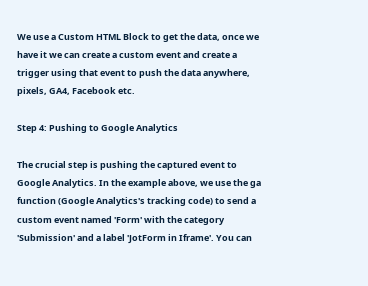We use a Custom HTML Block to get the data, once we have it we can create a custom event and create a trigger using that event to push the data anywhere, pixels, GA4, Facebook etc.

Step 4: Pushing to Google Analytics

The crucial step is pushing the captured event to Google Analytics. In the example above, we use the ga function (Google Analytics's tracking code) to send a custom event named 'Form' with the category 'Submission' and a label 'JotForm in Iframe'. You can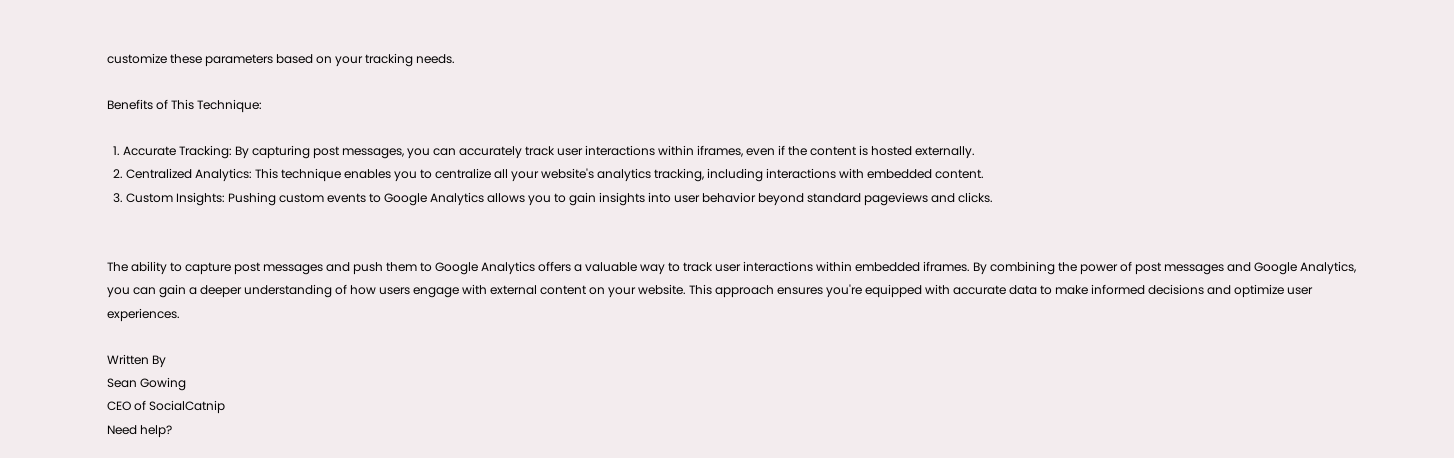customize these parameters based on your tracking needs.

Benefits of This Technique:

  1. Accurate Tracking: By capturing post messages, you can accurately track user interactions within iframes, even if the content is hosted externally.
  2. Centralized Analytics: This technique enables you to centralize all your website's analytics tracking, including interactions with embedded content.
  3. Custom Insights: Pushing custom events to Google Analytics allows you to gain insights into user behavior beyond standard pageviews and clicks.


The ability to capture post messages and push them to Google Analytics offers a valuable way to track user interactions within embedded iframes. By combining the power of post messages and Google Analytics, you can gain a deeper understanding of how users engage with external content on your website. This approach ensures you're equipped with accurate data to make informed decisions and optimize user experiences.

Written By
Sean Gowing
CEO of SocialCatnip
Need help?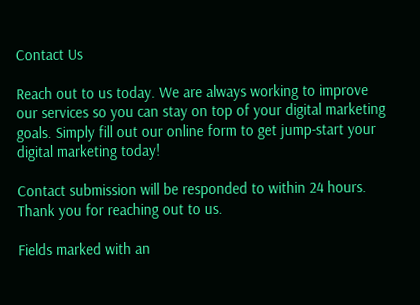Contact Us

Reach out to us today. We are always working to improve our services so you can stay on top of your digital marketing goals. Simply fill out our online form to get jump-start your digital marketing today!

Contact submission will be responded to within 24 hours. Thank you for reaching out to us.

Fields marked with an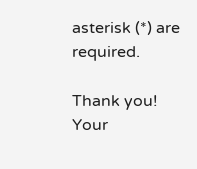asterisk (*) are required.

Thank you! Your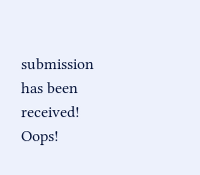submission has been received!
Oops!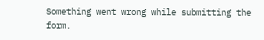Something went wrong while submitting the form.